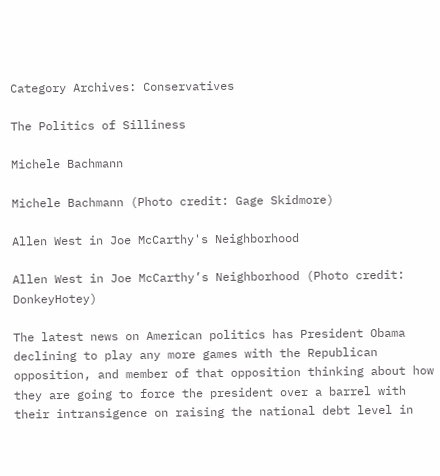Category Archives: Conservatives

The Politics of Silliness

Michele Bachmann

Michele Bachmann (Photo credit: Gage Skidmore)

Allen West in Joe McCarthy's Neighborhood

Allen West in Joe McCarthy’s Neighborhood (Photo credit: DonkeyHotey)

The latest news on American politics has President Obama declining to play any more games with the Republican opposition, and member of that opposition thinking about how they are going to force the president over a barrel with their intransigence on raising the national debt level in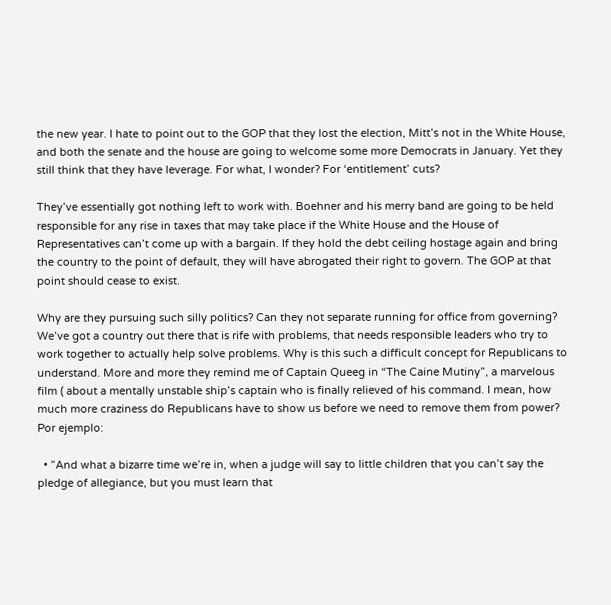the new year. I hate to point out to the GOP that they lost the election, Mitt’s not in the White House, and both the senate and the house are going to welcome some more Democrats in January. Yet they still think that they have leverage. For what, I wonder? For ‘entitlement’ cuts?

They’ve essentially got nothing left to work with. Boehner and his merry band are going to be held responsible for any rise in taxes that may take place if the White House and the House of Representatives can’t come up with a bargain. If they hold the debt ceiling hostage again and bring the country to the point of default, they will have abrogated their right to govern. The GOP at that point should cease to exist.

Why are they pursuing such silly politics? Can they not separate running for office from governing? We’ve got a country out there that is rife with problems, that needs responsible leaders who try to work together to actually help solve problems. Why is this such a difficult concept for Republicans to understand. More and more they remind me of Captain Queeg in “The Caine Mutiny”, a marvelous film ( about a mentally unstable ship’s captain who is finally relieved of his command. I mean, how much more craziness do Republicans have to show us before we need to remove them from power? Por ejemplo:

  • ”And what a bizarre time we’re in, when a judge will say to little children that you can’t say the pledge of allegiance, but you must learn that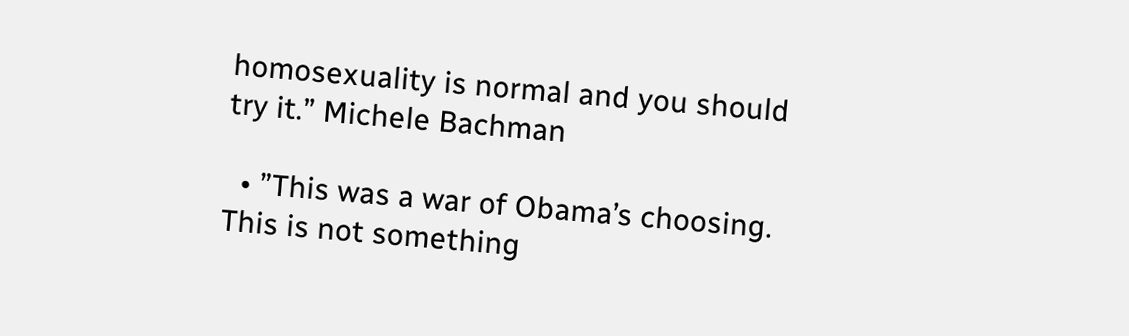homosexuality is normal and you should try it.” Michele Bachman

  • ”This was a war of Obama’s choosing. This is not something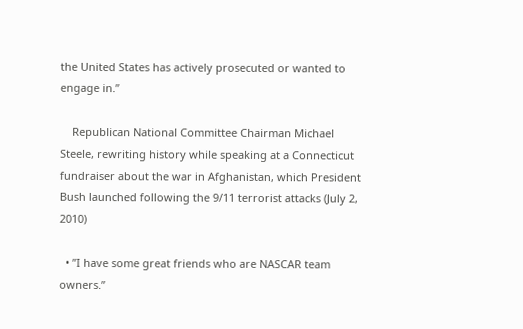the United States has actively prosecuted or wanted to engage in.”

    Republican National Committee Chairman Michael Steele, rewriting history while speaking at a Connecticut fundraiser about the war in Afghanistan, which President Bush launched following the 9/11 terrorist attacks (July 2, 2010)

  • ”I have some great friends who are NASCAR team owners.”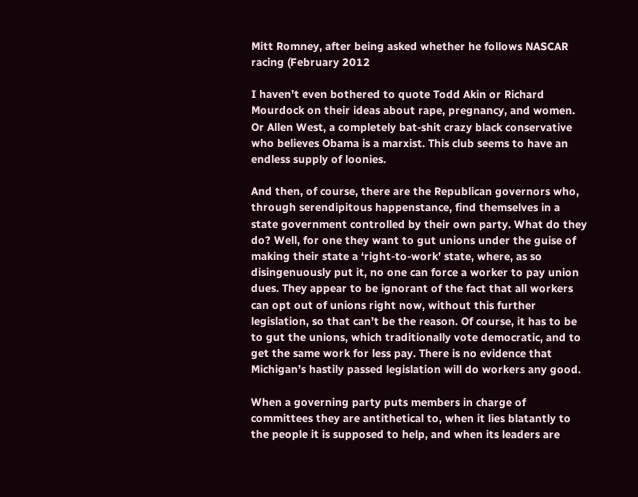Mitt Romney, after being asked whether he follows NASCAR racing (February 2012

I haven’t even bothered to quote Todd Akin or Richard Mourdock on their ideas about rape, pregnancy, and women. Or Allen West, a completely bat-shit crazy black conservative who believes Obama is a marxist. This club seems to have an endless supply of loonies.

And then, of course, there are the Republican governors who, through serendipitous happenstance, find themselves in a state government controlled by their own party. What do they do? Well, for one they want to gut unions under the guise of making their state a ‘right-to-work’ state, where, as so disingenuously put it, no one can force a worker to pay union dues. They appear to be ignorant of the fact that all workers can opt out of unions right now, without this further legislation, so that can’t be the reason. Of course, it has to be to gut the unions, which traditionally vote democratic, and to get the same work for less pay. There is no evidence that Michigan’s hastily passed legislation will do workers any good.

When a governing party puts members in charge of committees they are antithetical to, when it lies blatantly to the people it is supposed to help, and when its leaders are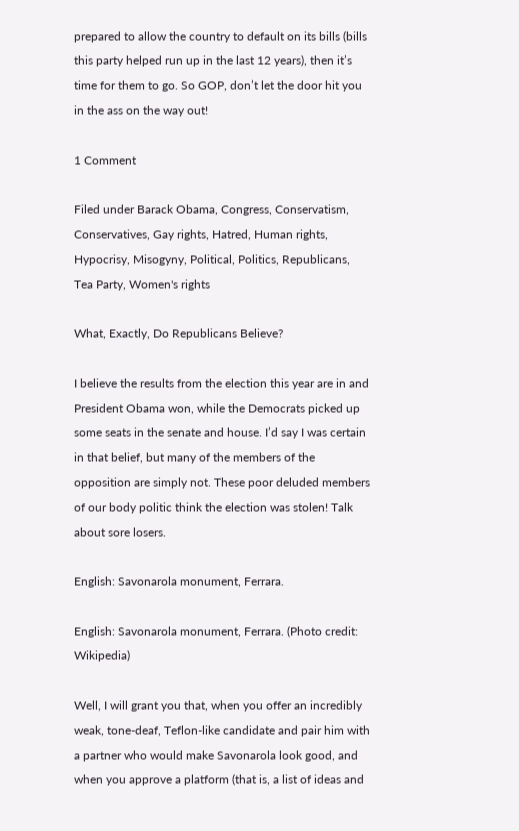prepared to allow the country to default on its bills (bills this party helped run up in the last 12 years), then it’s time for them to go. So GOP, don’t let the door hit you in the ass on the way out!

1 Comment

Filed under Barack Obama, Congress, Conservatism, Conservatives, Gay rights, Hatred, Human rights, Hypocrisy, Misogyny, Political, Politics, Republicans, Tea Party, Women's rights

What, Exactly, Do Republicans Believe?

I believe the results from the election this year are in and President Obama won, while the Democrats picked up some seats in the senate and house. I’d say I was certain in that belief, but many of the members of the opposition are simply not. These poor deluded members of our body politic think the election was stolen! Talk about sore losers.

English: Savonarola monument, Ferrara.

English: Savonarola monument, Ferrara. (Photo credit: Wikipedia)

Well, I will grant you that, when you offer an incredibly weak, tone-deaf, Teflon-like candidate and pair him with a partner who would make Savonarola look good, and when you approve a platform (that is, a list of ideas and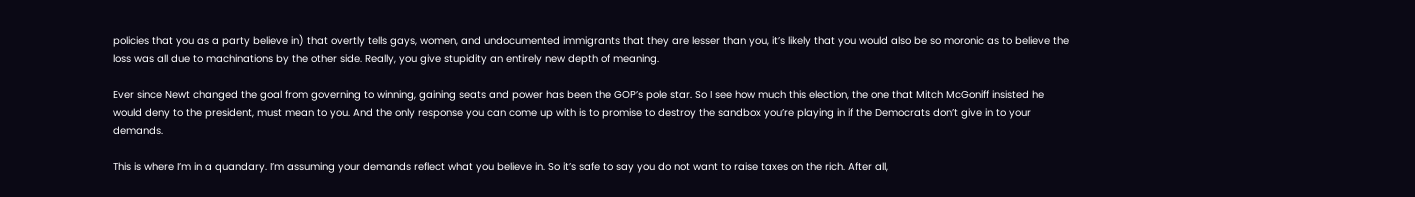policies that you as a party believe in) that overtly tells gays, women, and undocumented immigrants that they are lesser than you, it’s likely that you would also be so moronic as to believe the loss was all due to machinations by the other side. Really, you give stupidity an entirely new depth of meaning.

Ever since Newt changed the goal from governing to winning, gaining seats and power has been the GOP’s pole star. So I see how much this election, the one that Mitch McGoniff insisted he would deny to the president, must mean to you. And the only response you can come up with is to promise to destroy the sandbox you’re playing in if the Democrats don’t give in to your demands.

This is where I’m in a quandary. I’m assuming your demands reflect what you believe in. So it’s safe to say you do not want to raise taxes on the rich. After all,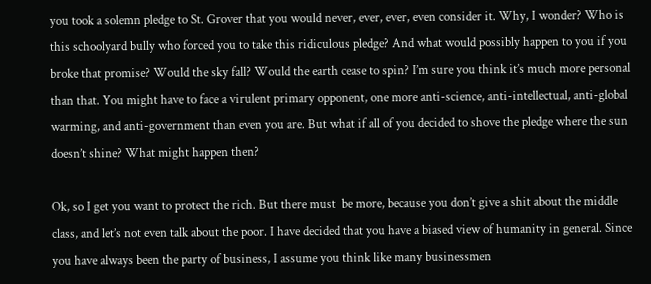you took a solemn pledge to St. Grover that you would never, ever, ever, even consider it. Why, I wonder? Who is this schoolyard bully who forced you to take this ridiculous pledge? And what would possibly happen to you if you broke that promise? Would the sky fall? Would the earth cease to spin? I’m sure you think it’s much more personal than that. You might have to face a virulent primary opponent, one more anti-science, anti-intellectual, anti-global warming, and anti-government than even you are. But what if all of you decided to shove the pledge where the sun doesn’t shine? What might happen then?

Ok, so I get you want to protect the rich. But there must  be more, because you don’t give a shit about the middle class, and let’s not even talk about the poor. I have decided that you have a biased view of humanity in general. Since you have always been the party of business, I assume you think like many businessmen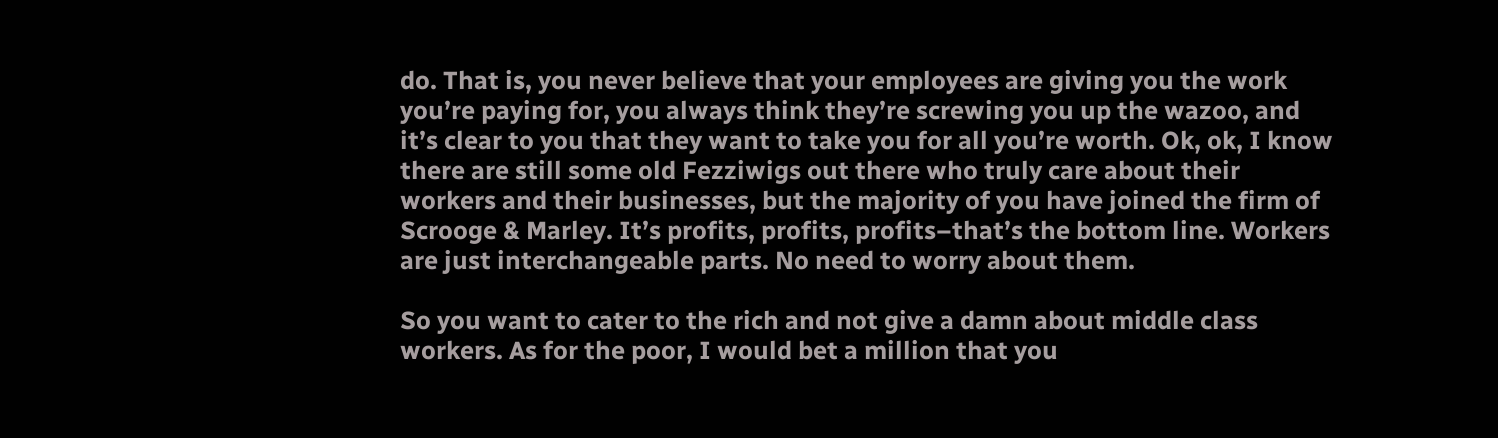do. That is, you never believe that your employees are giving you the work you’re paying for, you always think they’re screwing you up the wazoo, and it’s clear to you that they want to take you for all you’re worth. Ok, ok, I know there are still some old Fezziwigs out there who truly care about their workers and their businesses, but the majority of you have joined the firm of Scrooge & Marley. It’s profits, profits, profits–that’s the bottom line. Workers are just interchangeable parts. No need to worry about them.

So you want to cater to the rich and not give a damn about middle class workers. As for the poor, I would bet a million that you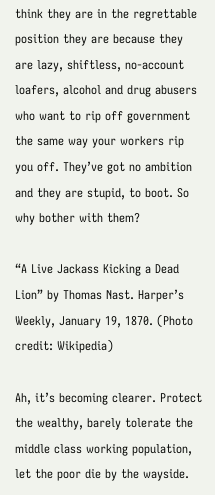think they are in the regrettable position they are because they are lazy, shiftless, no-account loafers, alcohol and drug abusers who want to rip off government the same way your workers rip you off. They’ve got no ambition and they are stupid, to boot. So why bother with them?

“A Live Jackass Kicking a Dead Lion” by Thomas Nast. Harper’s Weekly, January 19, 1870. (Photo credit: Wikipedia)

Ah, it’s becoming clearer. Protect the wealthy, barely tolerate the middle class working population, let the poor die by the wayside.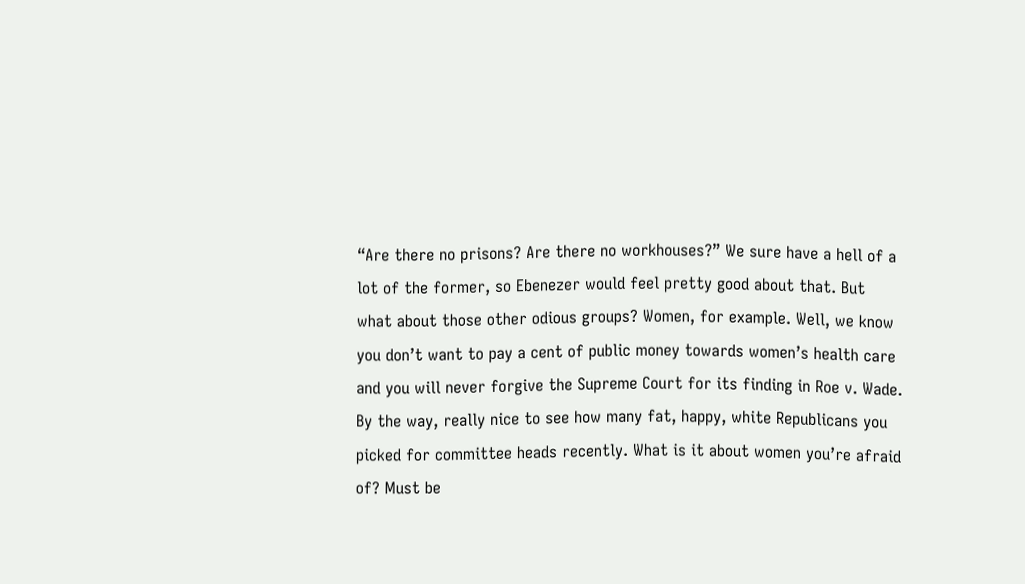“Are there no prisons? Are there no workhouses?” We sure have a hell of a lot of the former, so Ebenezer would feel pretty good about that. But what about those other odious groups? Women, for example. Well, we know you don’t want to pay a cent of public money towards women’s health care and you will never forgive the Supreme Court for its finding in Roe v. Wade. By the way, really nice to see how many fat, happy, white Republicans you picked for committee heads recently. What is it about women you’re afraid of? Must be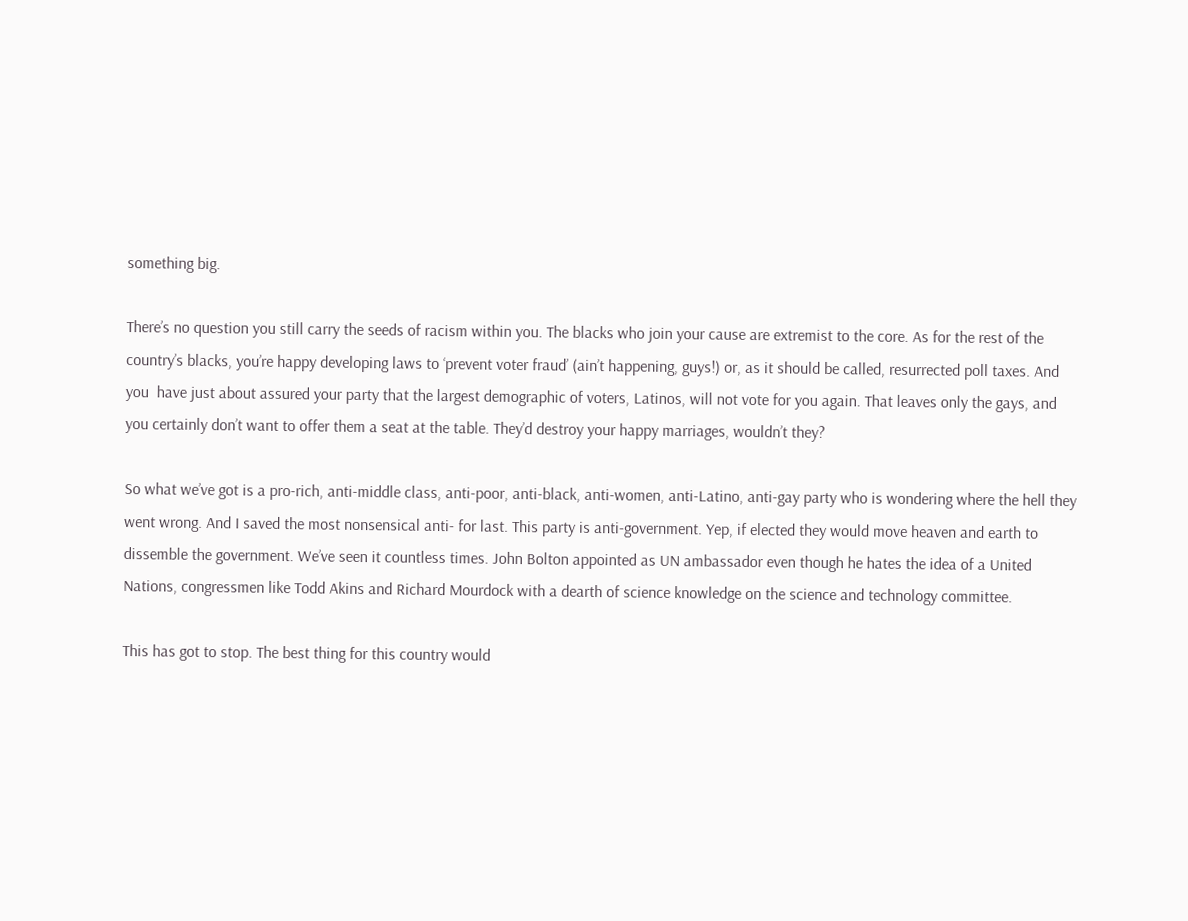something big.

There’s no question you still carry the seeds of racism within you. The blacks who join your cause are extremist to the core. As for the rest of the country’s blacks, you’re happy developing laws to ‘prevent voter fraud’ (ain’t happening, guys!) or, as it should be called, resurrected poll taxes. And you  have just about assured your party that the largest demographic of voters, Latinos, will not vote for you again. That leaves only the gays, and you certainly don’t want to offer them a seat at the table. They’d destroy your happy marriages, wouldn’t they?

So what we’ve got is a pro-rich, anti-middle class, anti-poor, anti-black, anti-women, anti-Latino, anti-gay party who is wondering where the hell they went wrong. And I saved the most nonsensical anti- for last. This party is anti-government. Yep, if elected they would move heaven and earth to dissemble the government. We’ve seen it countless times. John Bolton appointed as UN ambassador even though he hates the idea of a United Nations, congressmen like Todd Akins and Richard Mourdock with a dearth of science knowledge on the science and technology committee.

This has got to stop. The best thing for this country would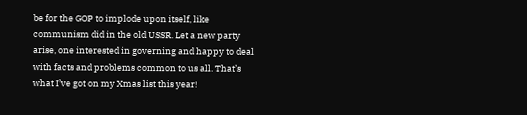be for the GOP to implode upon itself, like communism did in the old USSR. Let a new party arise, one interested in governing and happy to deal with facts and problems common to us all. That’s what I’ve got on my Xmas list this year!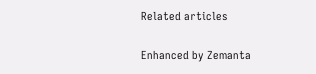Related articles

Enhanced by Zemanta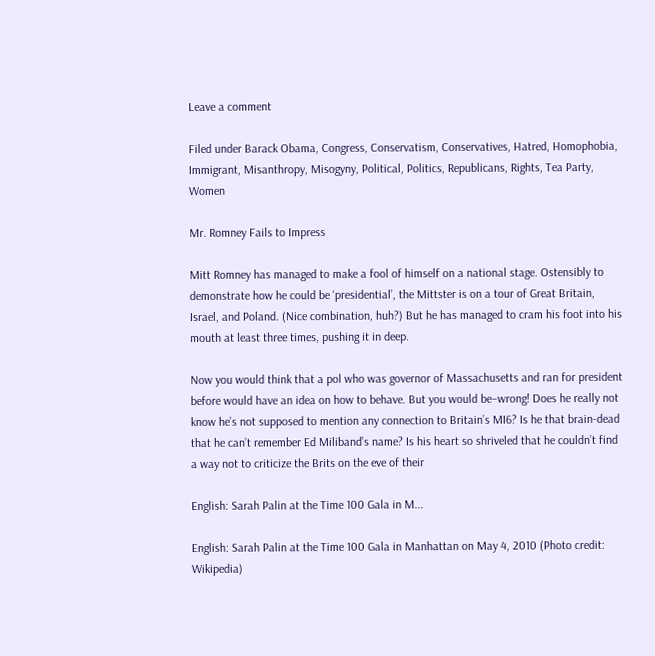Leave a comment

Filed under Barack Obama, Congress, Conservatism, Conservatives, Hatred, Homophobia, Immigrant, Misanthropy, Misogyny, Political, Politics, Republicans, Rights, Tea Party, Women

Mr. Romney Fails to Impress

Mitt Romney has managed to make a fool of himself on a national stage. Ostensibly to demonstrate how he could be ‘presidential’, the Mittster is on a tour of Great Britain, Israel, and Poland. (Nice combination, huh?) But he has managed to cram his foot into his mouth at least three times, pushing it in deep.

Now you would think that a pol who was governor of Massachusetts and ran for president before would have an idea on how to behave. But you would be–wrong! Does he really not know he’s not supposed to mention any connection to Britain’s MI6? Is he that brain-dead that he can’t remember Ed Miliband’s name? Is his heart so shriveled that he couldn’t find a way not to criticize the Brits on the eve of their

English: Sarah Palin at the Time 100 Gala in M...

English: Sarah Palin at the Time 100 Gala in Manhattan on May 4, 2010 (Photo credit: Wikipedia)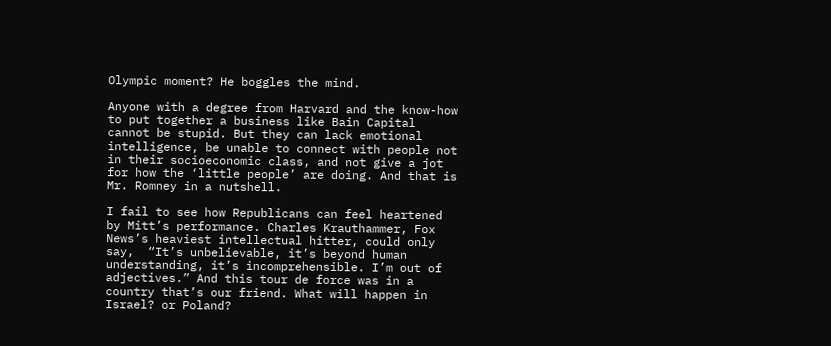Olympic moment? He boggles the mind.

Anyone with a degree from Harvard and the know-how to put together a business like Bain Capital cannot be stupid. But they can lack emotional intelligence, be unable to connect with people not in their socioeconomic class, and not give a jot for how the ‘little people’ are doing. And that is Mr. Romney in a nutshell.

I fail to see how Republicans can feel heartened by Mitt’s performance. Charles Krauthammer, Fox News’s heaviest intellectual hitter, could only say,  “It’s unbelievable, it’s beyond human understanding, it’s incomprehensible. I’m out of adjectives.” And this tour de force was in a country that’s our friend. What will happen in Israel? or Poland?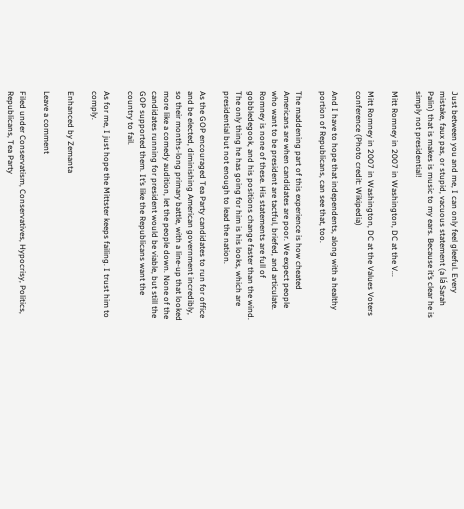Just between you and me, I can only feel gleeful. Every mistake, faux pas, or stupid, vacuous statement (a lá Sarah Palin) that is makes is music to my ears. Because it’s clear he is simply not presidential!

Mitt Romney in 2007 in Washington, DC at the V...

Mitt Romney in 2007 in Washington, DC at the Values Voters conference (Photo credit: Wikipedia)

And I have to hope that independents, along with a healthy portion of Republicans, can see that, too.

The maddening part of this experience is how cheated Americans are when candidates are poor. We expect people who want to be president are tactful, briefed, and articulate. Romney is none of these. His statements are full of gobbledegook, and his positions change faster than the wind. The only thing he has going for him is his looks, which are presidential but not enough to lead the nation.

As the GOP encouraged Tea Party candidates to run for office and be elected, diminishing American government incredibly, so their months-long primary battle, with a line-up that looked more like a comedy audition, let the people down. None of the candidates running for president would be viable, but still the GOP supported them. It’s like the Republicans want the country to fail.

As for me, I just hope the Mittster keeps failing. I trust him to comply.

Enhanced by Zemanta

Leave a comment

Filed under Conservatism, Conservatives, Hypocrisy, Politics, Republicans, Tea Party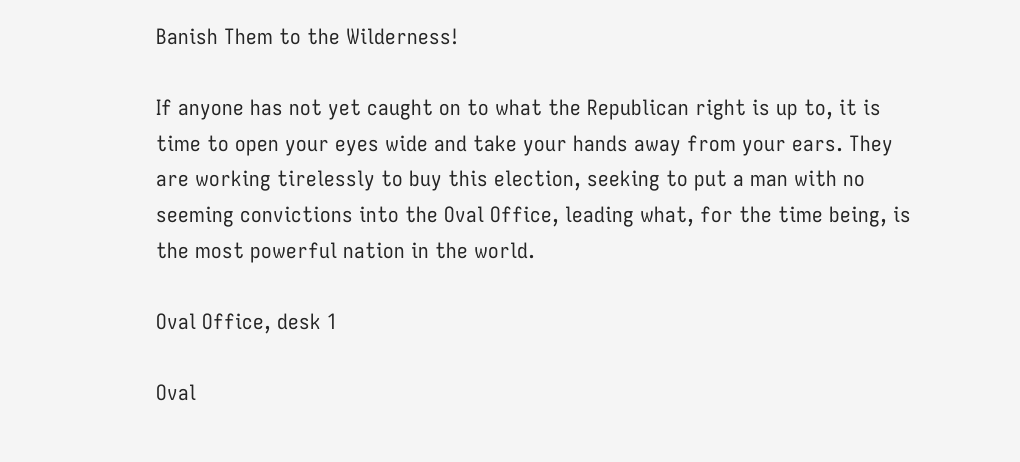Banish Them to the Wilderness!

If anyone has not yet caught on to what the Republican right is up to, it is time to open your eyes wide and take your hands away from your ears. They are working tirelessly to buy this election, seeking to put a man with no seeming convictions into the Oval Office, leading what, for the time being, is the most powerful nation in the world.

Oval Office, desk 1

Oval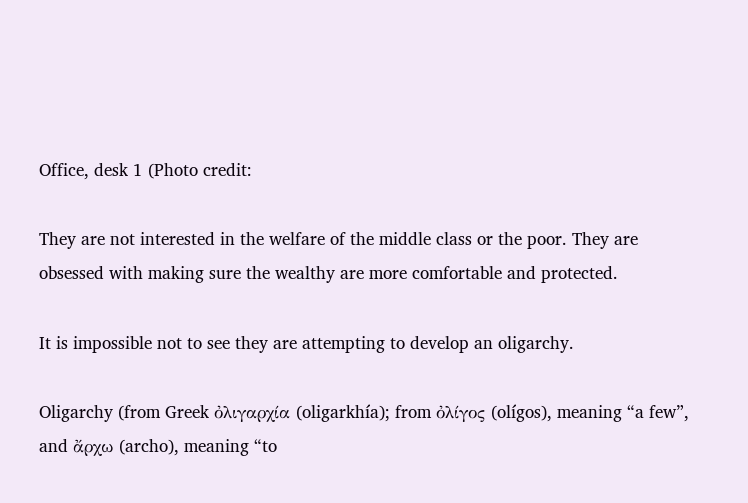Office, desk 1 (Photo credit:

They are not interested in the welfare of the middle class or the poor. They are obsessed with making sure the wealthy are more comfortable and protected.

It is impossible not to see they are attempting to develop an oligarchy.

Oligarchy (from Greek ὀλιγαρχία (oligarkhía); from ὀλίγος (olígos), meaning “a few”, and ἄρχω (archo), meaning “to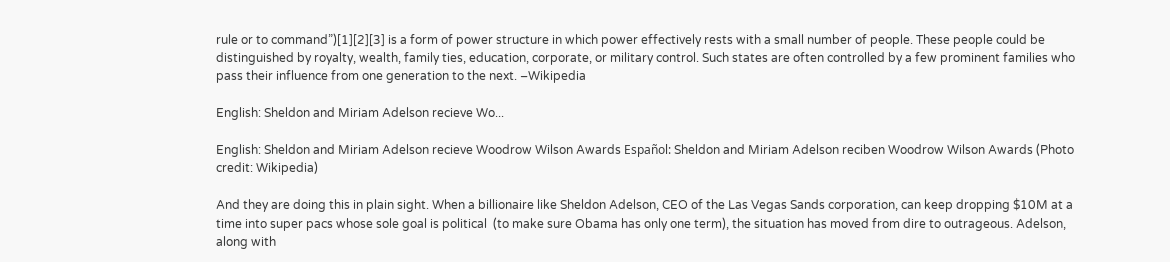rule or to command”)[1][2][3] is a form of power structure in which power effectively rests with a small number of people. These people could be distinguished by royalty, wealth, family ties, education, corporate, or military control. Such states are often controlled by a few prominent families who pass their influence from one generation to the next. –Wikipedia

English: Sheldon and Miriam Adelson recieve Wo...

English: Sheldon and Miriam Adelson recieve Woodrow Wilson Awards Español: Sheldon and Miriam Adelson reciben Woodrow Wilson Awards (Photo credit: Wikipedia)

And they are doing this in plain sight. When a billionaire like Sheldon Adelson, CEO of the Las Vegas Sands corporation, can keep dropping $10M at a time into super pacs whose sole goal is political  (to make sure Obama has only one term), the situation has moved from dire to outrageous. Adelson, along with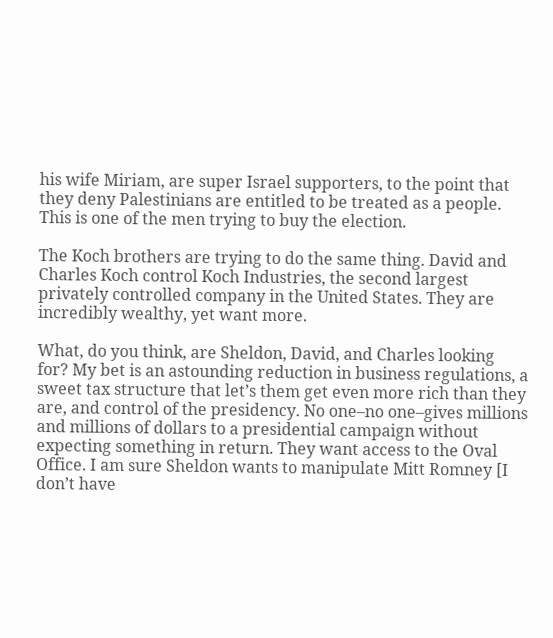his wife Miriam, are super Israel supporters, to the point that they deny Palestinians are entitled to be treated as a people. This is one of the men trying to buy the election.

The Koch brothers are trying to do the same thing. David and Charles Koch control Koch Industries, the second largest privately controlled company in the United States. They are incredibly wealthy, yet want more.

What, do you think, are Sheldon, David, and Charles looking for? My bet is an astounding reduction in business regulations, a sweet tax structure that let’s them get even more rich than they are, and control of the presidency. No one–no one–gives millions and millions of dollars to a presidential campaign without expecting something in return. They want access to the Oval Office. I am sure Sheldon wants to manipulate Mitt Romney [I don’t have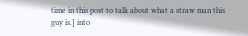time in this post to talk about what a straw man this guy is.] into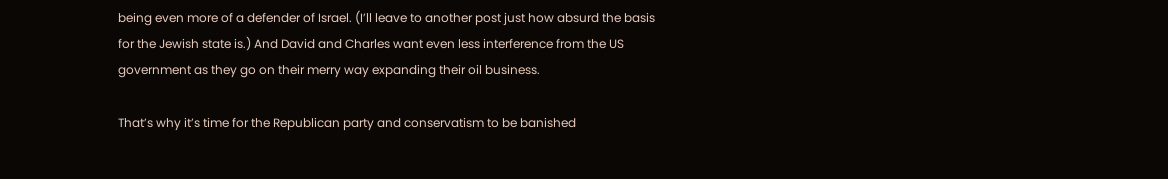being even more of a defender of Israel. (I’ll leave to another post just how absurd the basis for the Jewish state is.) And David and Charles want even less interference from the US government as they go on their merry way expanding their oil business.

That’s why it’s time for the Republican party and conservatism to be banished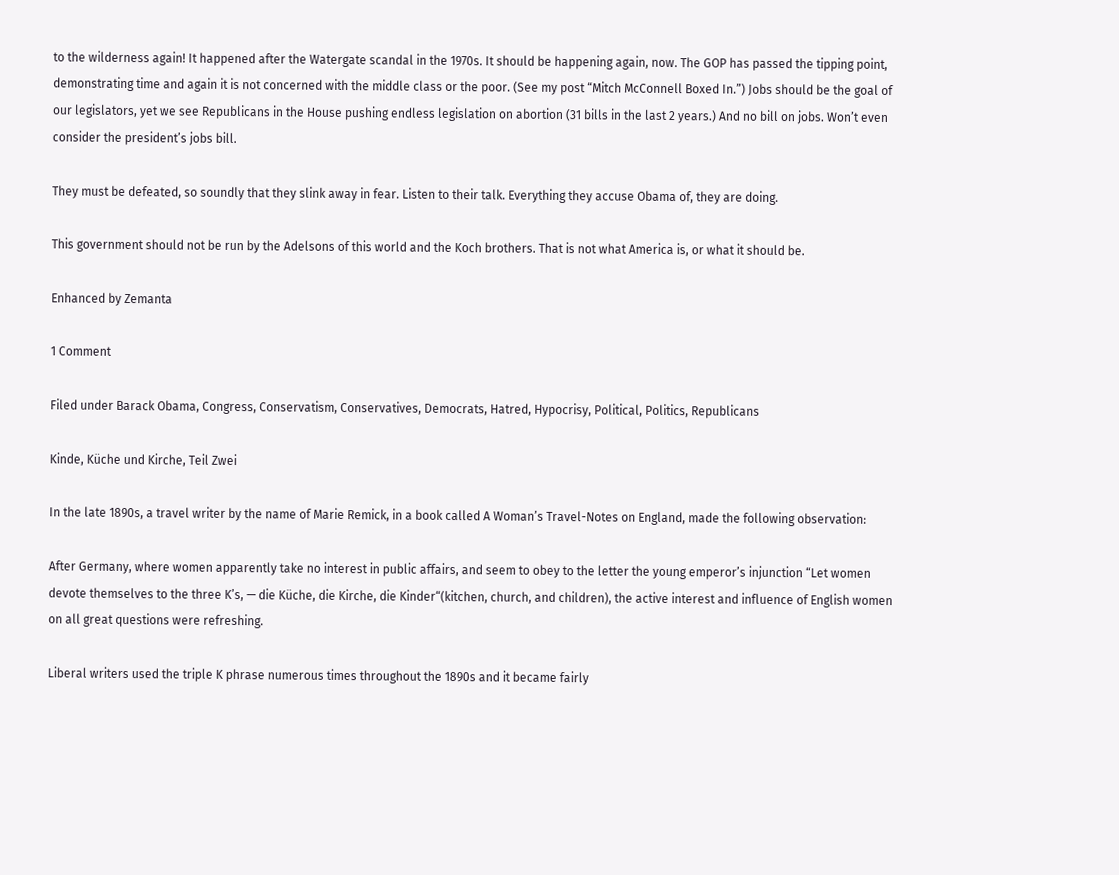to the wilderness again! It happened after the Watergate scandal in the 1970s. It should be happening again, now. The GOP has passed the tipping point, demonstrating time and again it is not concerned with the middle class or the poor. (See my post “Mitch McConnell Boxed In.”) Jobs should be the goal of our legislators, yet we see Republicans in the House pushing endless legislation on abortion (31 bills in the last 2 years.) And no bill on jobs. Won’t even consider the president’s jobs bill.

They must be defeated, so soundly that they slink away in fear. Listen to their talk. Everything they accuse Obama of, they are doing.

This government should not be run by the Adelsons of this world and the Koch brothers. That is not what America is, or what it should be.

Enhanced by Zemanta

1 Comment

Filed under Barack Obama, Congress, Conservatism, Conservatives, Democrats, Hatred, Hypocrisy, Political, Politics, Republicans

Kinde, Küche und Kirche, Teil Zwei

In the late 1890s, a travel writer by the name of Marie Remick, in a book called A Woman’s Travel-Notes on England, made the following observation:

After Germany, where women apparently take no interest in public affairs, and seem to obey to the letter the young emperor’s injunction “Let women devote themselves to the three K’s, — die Küche, die Kirche, die Kinder“(kitchen, church, and children), the active interest and influence of English women on all great questions were refreshing.

Liberal writers used the triple K phrase numerous times throughout the 1890s and it became fairly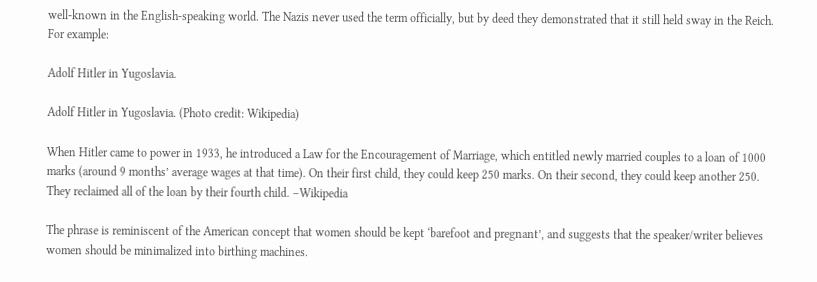well-known in the English-speaking world. The Nazis never used the term officially, but by deed they demonstrated that it still held sway in the Reich. For example:

Adolf Hitler in Yugoslavia.

Adolf Hitler in Yugoslavia. (Photo credit: Wikipedia)

When Hitler came to power in 1933, he introduced a Law for the Encouragement of Marriage, which entitled newly married couples to a loan of 1000 marks (around 9 months’ average wages at that time). On their first child, they could keep 250 marks. On their second, they could keep another 250. They reclaimed all of the loan by their fourth child. –Wikipedia

The phrase is reminiscent of the American concept that women should be kept ‘barefoot and pregnant’, and suggests that the speaker/writer believes women should be minimalized into birthing machines.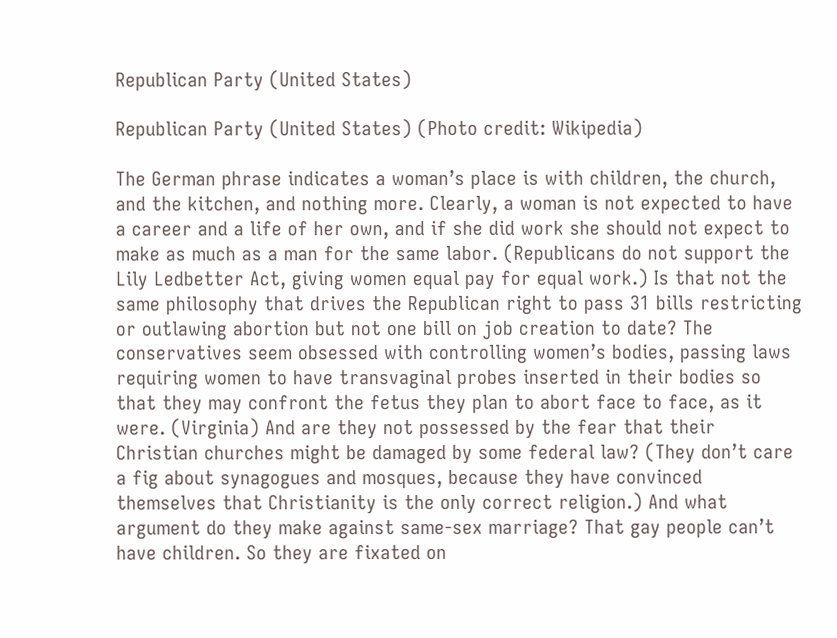Republican Party (United States)

Republican Party (United States) (Photo credit: Wikipedia)

The German phrase indicates a woman’s place is with children, the church, and the kitchen, and nothing more. Clearly, a woman is not expected to have a career and a life of her own, and if she did work she should not expect to make as much as a man for the same labor. (Republicans do not support the Lily Ledbetter Act, giving women equal pay for equal work.) Is that not the same philosophy that drives the Republican right to pass 31 bills restricting or outlawing abortion but not one bill on job creation to date? The conservatives seem obsessed with controlling women’s bodies, passing laws requiring women to have transvaginal probes inserted in their bodies so that they may confront the fetus they plan to abort face to face, as it were. (Virginia) And are they not possessed by the fear that their Christian churches might be damaged by some federal law? (They don’t care a fig about synagogues and mosques, because they have convinced themselves that Christianity is the only correct religion.) And what argument do they make against same-sex marriage? That gay people can’t have children. So they are fixated on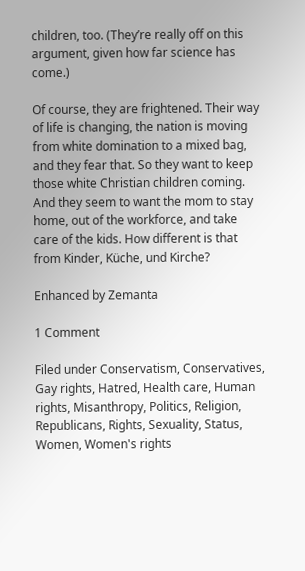children, too. (They’re really off on this argument, given how far science has come.)

Of course, they are frightened. Their way of life is changing, the nation is moving from white domination to a mixed bag, and they fear that. So they want to keep those white Christian children coming. And they seem to want the mom to stay home, out of the workforce, and take care of the kids. How different is that from Kinder, Küche, und Kirche?

Enhanced by Zemanta

1 Comment

Filed under Conservatism, Conservatives, Gay rights, Hatred, Health care, Human rights, Misanthropy, Politics, Religion, Republicans, Rights, Sexuality, Status, Women, Women's rights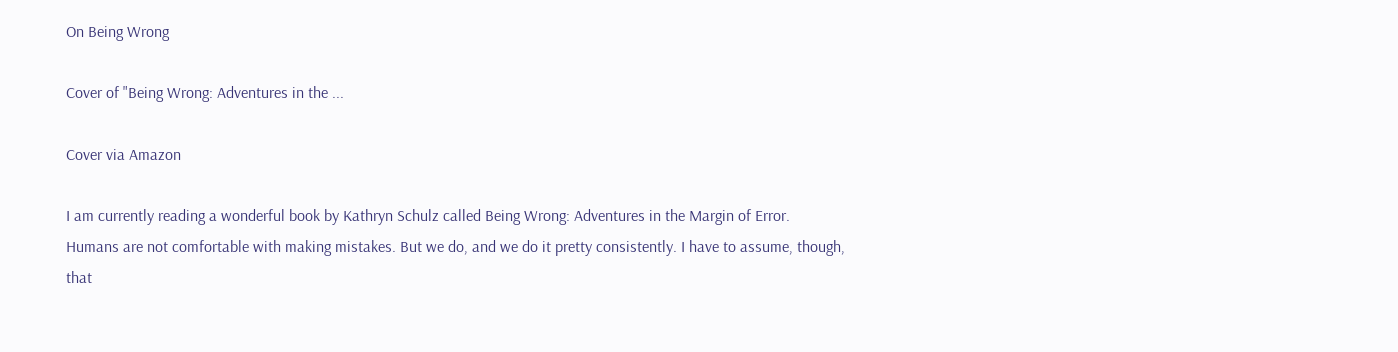On Being Wrong

Cover of "Being Wrong: Adventures in the ...

Cover via Amazon

I am currently reading a wonderful book by Kathryn Schulz called Being Wrong: Adventures in the Margin of Error. Humans are not comfortable with making mistakes. But we do, and we do it pretty consistently. I have to assume, though, that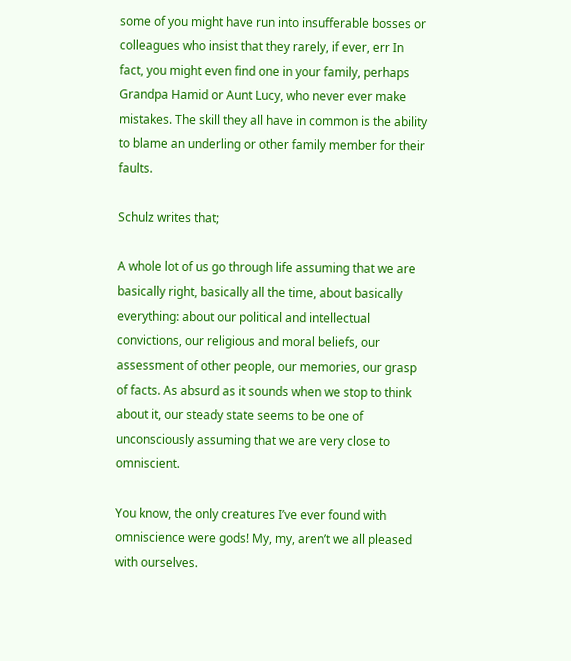some of you might have run into insufferable bosses or colleagues who insist that they rarely, if ever, err In fact, you might even find one in your family, perhaps Grandpa Hamid or Aunt Lucy, who never ever make mistakes. The skill they all have in common is the ability to blame an underling or other family member for their faults.

Schulz writes that;

A whole lot of us go through life assuming that we are basically right, basically all the time, about basically everything: about our political and intellectual convictions, our religious and moral beliefs, our assessment of other people, our memories, our grasp of facts. As absurd as it sounds when we stop to think about it, our steady state seems to be one of unconsciously assuming that we are very close to omniscient.

You know, the only creatures I’ve ever found with omniscience were gods! My, my, aren’t we all pleased with ourselves.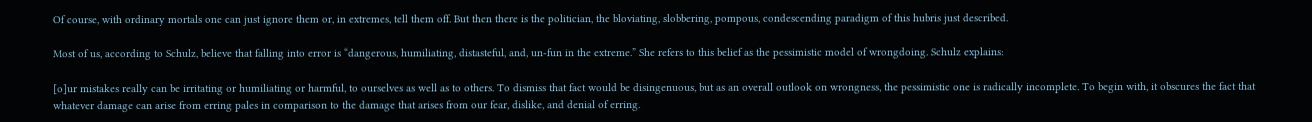Of course, with ordinary mortals one can just ignore them or, in extremes, tell them off. But then there is the politician, the bloviating, slobbering, pompous, condescending paradigm of this hubris just described.

Most of us, according to Schulz, believe that falling into error is “dangerous, humiliating, distasteful, and, un-fun in the extreme.” She refers to this belief as the pessimistic model of wrongdoing. Schulz explains:

[o]ur mistakes really can be irritating or humiliating or harmful, to ourselves as well as to others. To dismiss that fact would be disingenuous, but as an overall outlook on wrongness, the pessimistic one is radically incomplete. To begin with, it obscures the fact that whatever damage can arise from erring pales in comparison to the damage that arises from our fear, dislike, and denial of erring.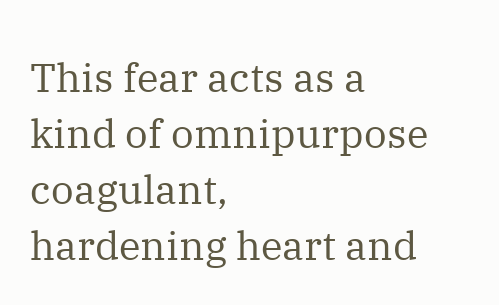This fear acts as a kind of omnipurpose coagulant, hardening heart and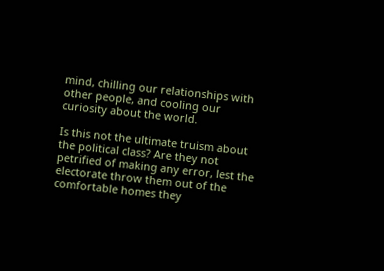mind, chilling our relationships with other people, and cooling our curiosity about the world.

Is this not the ultimate truism about the political class? Are they not petrified of making any error, lest the electorate throw them out of the comfortable homes they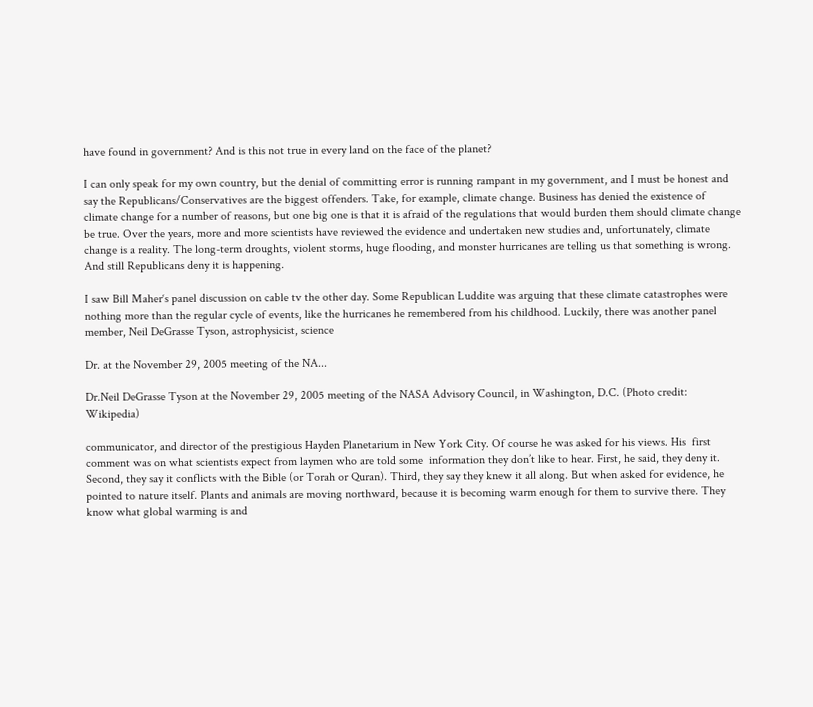have found in government? And is this not true in every land on the face of the planet?

I can only speak for my own country, but the denial of committing error is running rampant in my government, and I must be honest and say the Republicans/Conservatives are the biggest offenders. Take, for example, climate change. Business has denied the existence of climate change for a number of reasons, but one big one is that it is afraid of the regulations that would burden them should climate change be true. Over the years, more and more scientists have reviewed the evidence and undertaken new studies and, unfortunately, climate change is a reality. The long-term droughts, violent storms, huge flooding, and monster hurricanes are telling us that something is wrong. And still Republicans deny it is happening.

I saw Bill Maher‘s panel discussion on cable tv the other day. Some Republican Luddite was arguing that these climate catastrophes were nothing more than the regular cycle of events, like the hurricanes he remembered from his childhood. Luckily, there was another panel member, Neil DeGrasse Tyson, astrophysicist, science

Dr. at the November 29, 2005 meeting of the NA...

Dr.Neil DeGrasse Tyson at the November 29, 2005 meeting of the NASA Advisory Council, in Washington, D.C. (Photo credit: Wikipedia)

communicator, and director of the prestigious Hayden Planetarium in New York City. Of course he was asked for his views. His  first comment was on what scientists expect from laymen who are told some  information they don’t like to hear. First, he said, they deny it. Second, they say it conflicts with the Bible (or Torah or Quran). Third, they say they knew it all along. But when asked for evidence, he pointed to nature itself. Plants and animals are moving northward, because it is becoming warm enough for them to survive there. They know what global warming is and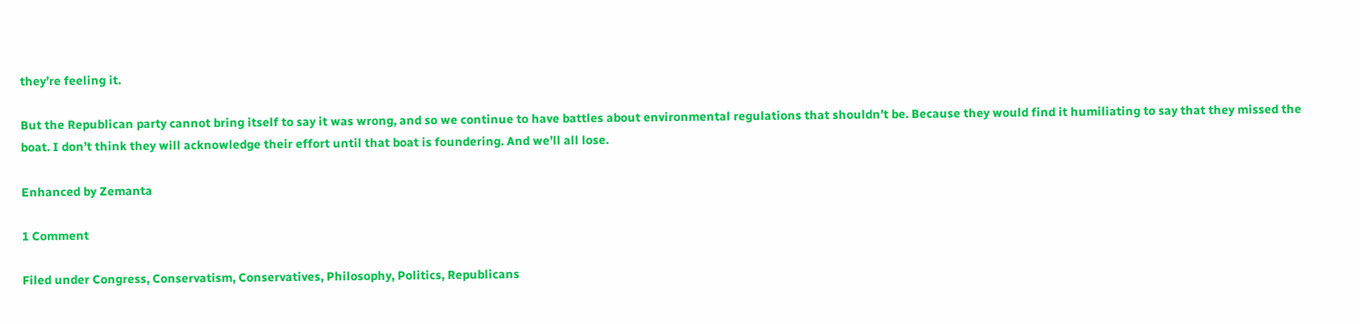they’re feeling it.

But the Republican party cannot bring itself to say it was wrong, and so we continue to have battles about environmental regulations that shouldn’t be. Because they would find it humiliating to say that they missed the boat. I don’t think they will acknowledge their effort until that boat is foundering. And we’ll all lose.

Enhanced by Zemanta

1 Comment

Filed under Congress, Conservatism, Conservatives, Philosophy, Politics, Republicans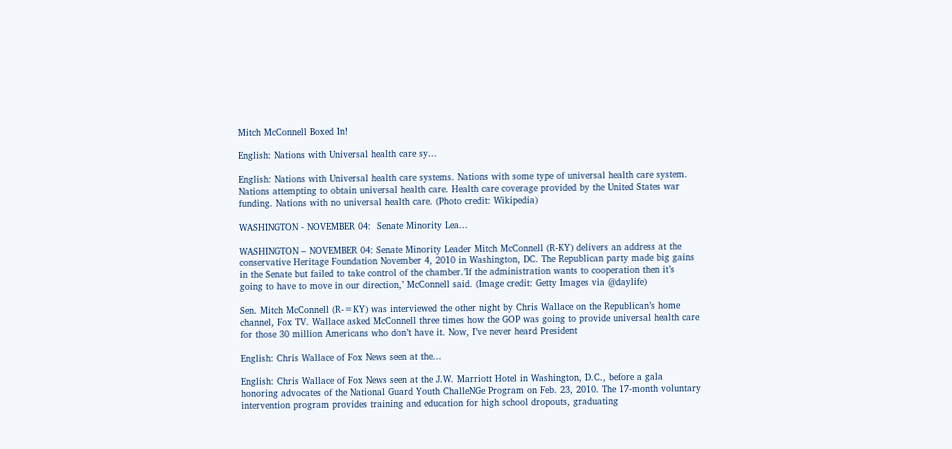Mitch McConnell Boxed In!

English: Nations with Universal health care sy...

English: Nations with Universal health care systems. Nations with some type of universal health care system. Nations attempting to obtain universal health care. Health care coverage provided by the United States war funding. Nations with no universal health care. (Photo credit: Wikipedia)

WASHINGTON - NOVEMBER 04:  Senate Minority Lea...

WASHINGTON – NOVEMBER 04: Senate Minority Leader Mitch McConnell (R-KY) delivers an address at the conservative Heritage Foundation November 4, 2010 in Washington, DC. The Republican party made big gains in the Senate but failed to take control of the chamber.’If the administration wants to cooperation then it’s going to have to move in our direction,’ McConnell said. (Image credit: Getty Images via @daylife)

Sen. Mitch McConnell (R-=KY) was interviewed the other night by Chris Wallace on the Republican’s home channel, Fox TV. Wallace asked McConnell three times how the GOP was going to provide universal health care for those 30 million Americans who don’t have it. Now, I’ve never heard President

English: Chris Wallace of Fox News seen at the...

English: Chris Wallace of Fox News seen at the J.W. Marriott Hotel in Washington, D.C., before a gala honoring advocates of the National Guard Youth ChalleNGe Program on Feb. 23, 2010. The 17-month voluntary intervention program provides training and education for high school dropouts, graduating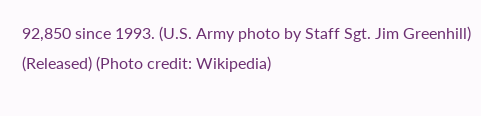92,850 since 1993. (U.S. Army photo by Staff Sgt. Jim Greenhill) (Released) (Photo credit: Wikipedia)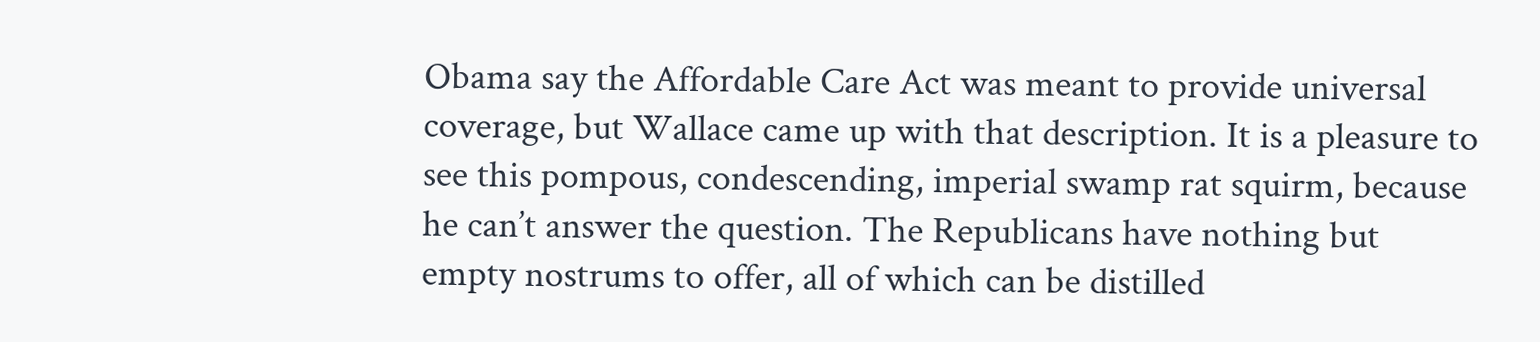Obama say the Affordable Care Act was meant to provide universal coverage, but Wallace came up with that description. It is a pleasure to see this pompous, condescending, imperial swamp rat squirm, because he can’t answer the question. The Republicans have nothing but empty nostrums to offer, all of which can be distilled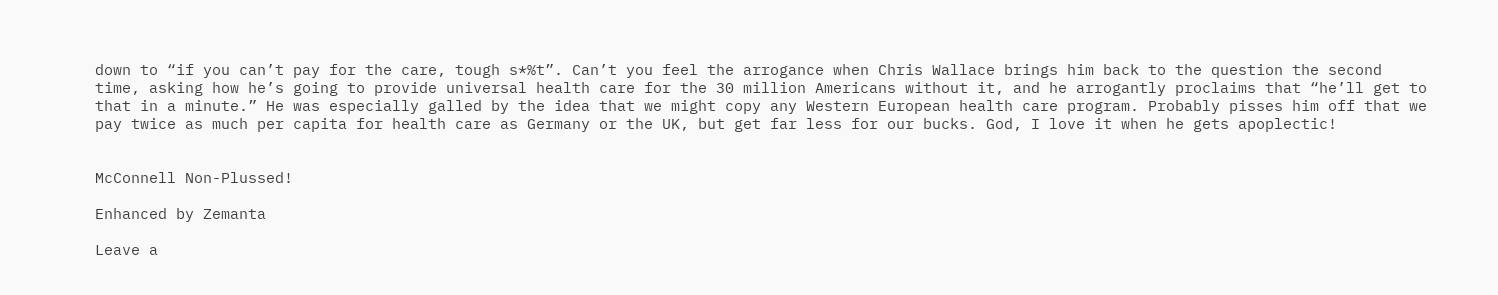down to “if you can’t pay for the care, tough s*%t”. Can’t you feel the arrogance when Chris Wallace brings him back to the question the second time, asking how he’s going to provide universal health care for the 30 million Americans without it, and he arrogantly proclaims that “he’ll get to that in a minute.” He was especially galled by the idea that we might copy any Western European health care program. Probably pisses him off that we pay twice as much per capita for health care as Germany or the UK, but get far less for our bucks. God, I love it when he gets apoplectic!


McConnell Non-Plussed!

Enhanced by Zemanta

Leave a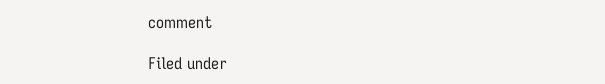comment

Filed under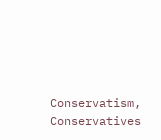Conservatism, Conservatives